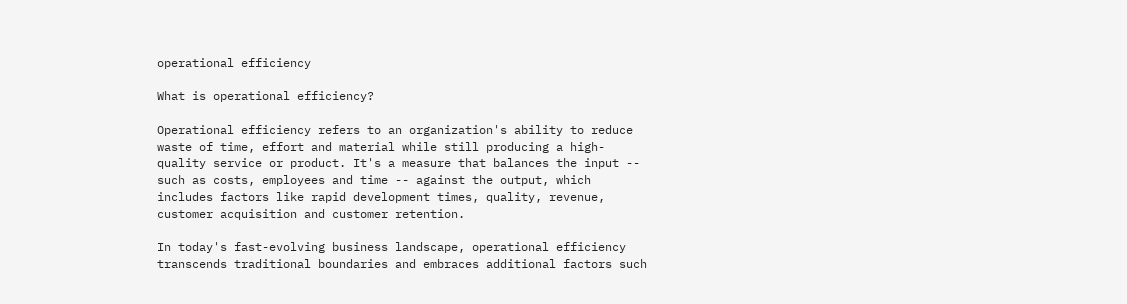operational efficiency

What is operational efficiency?

Operational efficiency refers to an organization's ability to reduce waste of time, effort and material while still producing a high-quality service or product. It's a measure that balances the input -- such as costs, employees and time -- against the output, which includes factors like rapid development times, quality, revenue, customer acquisition and customer retention.

In today's fast-evolving business landscape, operational efficiency transcends traditional boundaries and embraces additional factors such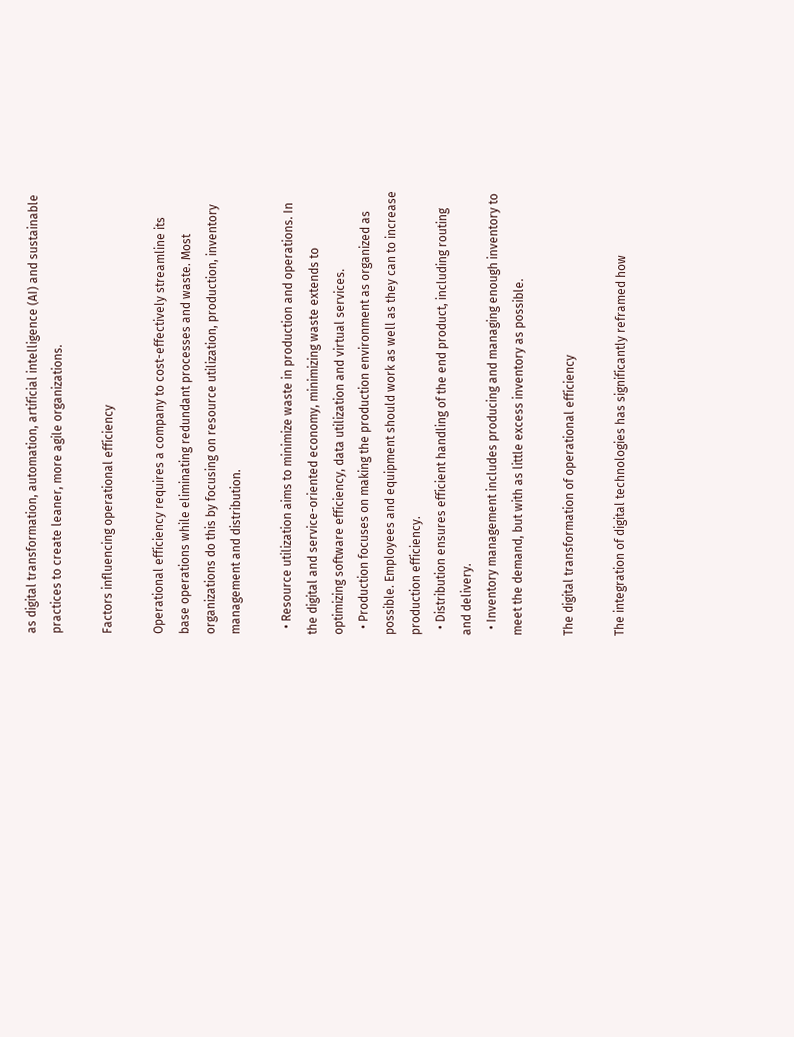as digital transformation, automation, artificial intelligence (AI) and sustainable practices to create leaner, more agile organizations.

Factors influencing operational efficiency

Operational efficiency requires a company to cost-effectively streamline its base operations while eliminating redundant processes and waste. Most organizations do this by focusing on resource utilization, production, inventory management and distribution.

  • Resource utilization aims to minimize waste in production and operations. In the digital and service-oriented economy, minimizing waste extends to optimizing software efficiency, data utilization and virtual services.
  • Production focuses on making the production environment as organized as possible. Employees and equipment should work as well as they can to increase production efficiency.
  • Distribution ensures efficient handling of the end product, including routing and delivery.
  • Inventory management includes producing and managing enough inventory to meet the demand, but with as little excess inventory as possible.

The digital transformation of operational efficiency

The integration of digital technologies has significantly reframed how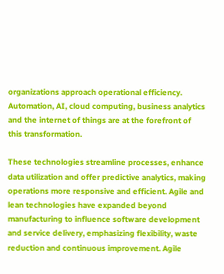organizations approach operational efficiency. Automation, AI, cloud computing, business analytics and the internet of things are at the forefront of this transformation.

These technologies streamline processes, enhance data utilization and offer predictive analytics, making operations more responsive and efficient. Agile and lean technologies have expanded beyond manufacturing to influence software development and service delivery, emphasizing flexibility, waste reduction and continuous improvement. Agile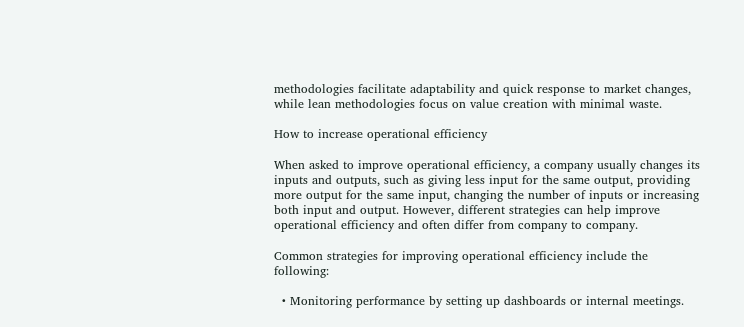methodologies facilitate adaptability and quick response to market changes, while lean methodologies focus on value creation with minimal waste.

How to increase operational efficiency

When asked to improve operational efficiency, a company usually changes its inputs and outputs, such as giving less input for the same output, providing more output for the same input, changing the number of inputs or increasing both input and output. However, different strategies can help improve operational efficiency and often differ from company to company.

Common strategies for improving operational efficiency include the following:

  • Monitoring performance by setting up dashboards or internal meetings.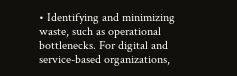• Identifying and minimizing waste, such as operational bottlenecks. For digital and service-based organizations,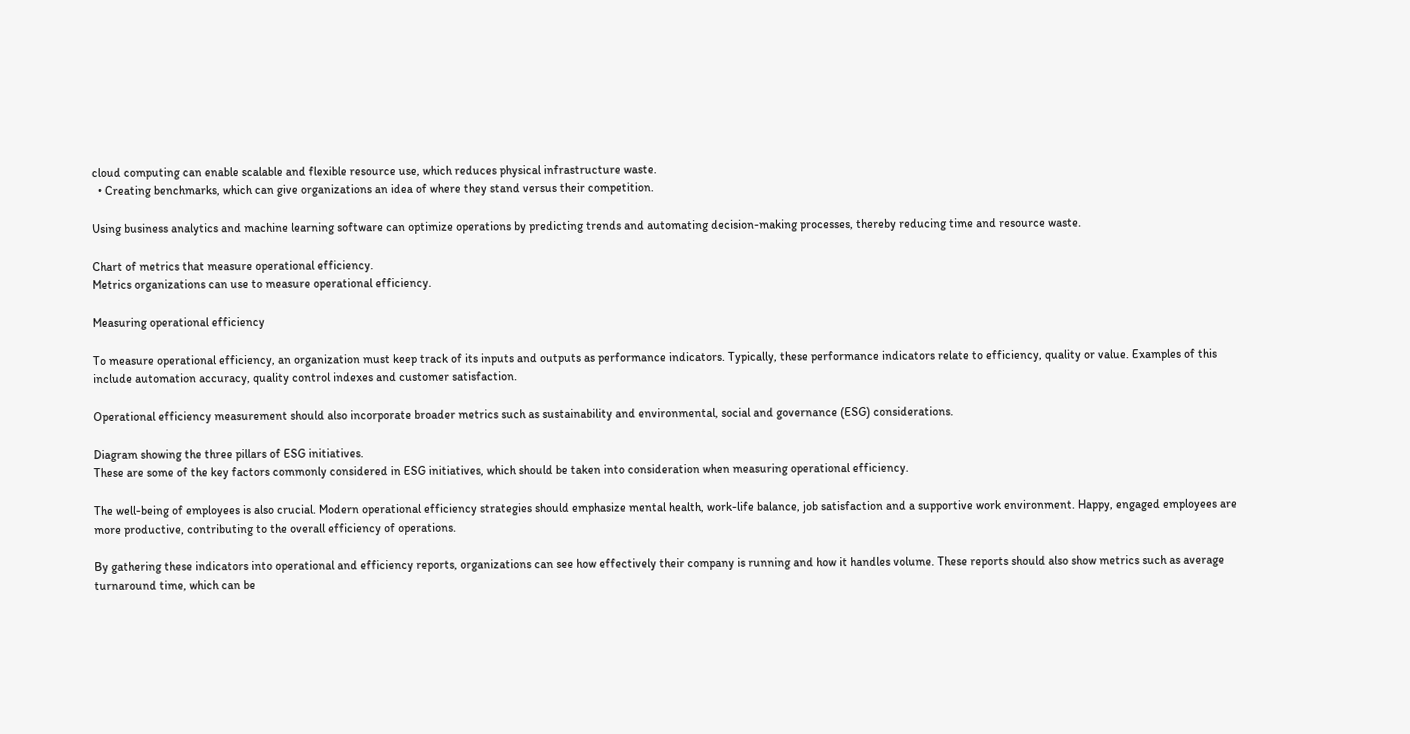cloud computing can enable scalable and flexible resource use, which reduces physical infrastructure waste.
  • Creating benchmarks, which can give organizations an idea of where they stand versus their competition.

Using business analytics and machine learning software can optimize operations by predicting trends and automating decision-making processes, thereby reducing time and resource waste.

Chart of metrics that measure operational efficiency.
Metrics organizations can use to measure operational efficiency.

Measuring operational efficiency

To measure operational efficiency, an organization must keep track of its inputs and outputs as performance indicators. Typically, these performance indicators relate to efficiency, quality or value. Examples of this include automation accuracy, quality control indexes and customer satisfaction.

Operational efficiency measurement should also incorporate broader metrics such as sustainability and environmental, social and governance (ESG) considerations.

Diagram showing the three pillars of ESG initiatives.
These are some of the key factors commonly considered in ESG initiatives, which should be taken into consideration when measuring operational efficiency.

The well-being of employees is also crucial. Modern operational efficiency strategies should emphasize mental health, work-life balance, job satisfaction and a supportive work environment. Happy, engaged employees are more productive, contributing to the overall efficiency of operations.

By gathering these indicators into operational and efficiency reports, organizations can see how effectively their company is running and how it handles volume. These reports should also show metrics such as average turnaround time, which can be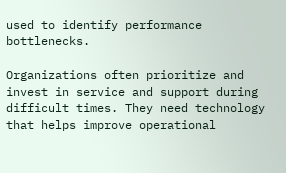used to identify performance bottlenecks.

Organizations often prioritize and invest in service and support during difficult times. They need technology that helps improve operational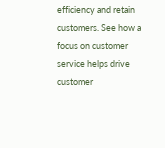efficiency and retain customers. See how a focus on customer service helps drive customer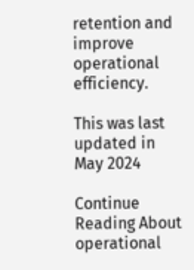retention and improve operational efficiency.

This was last updated in May 2024

Continue Reading About operational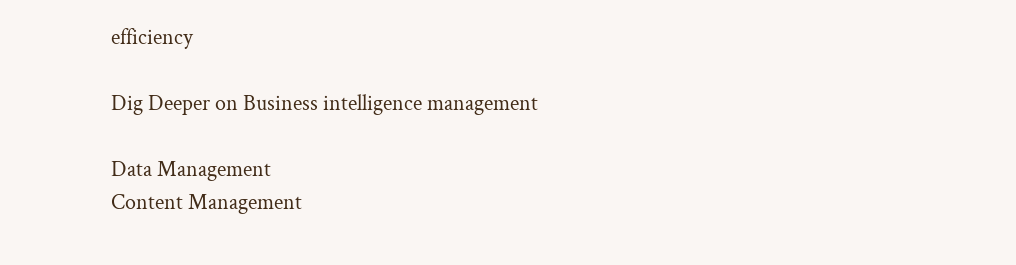efficiency

Dig Deeper on Business intelligence management

Data Management
Content Management